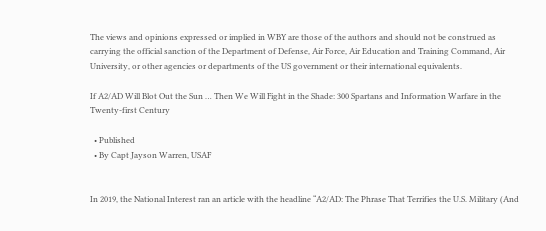The views and opinions expressed or implied in WBY are those of the authors and should not be construed as carrying the official sanction of the Department of Defense, Air Force, Air Education and Training Command, Air University, or other agencies or departments of the US government or their international equivalents.

If A2/AD Will Blot Out the Sun … Then We Will Fight in the Shade: 300 Spartans and Information Warfare in the Twenty-first Century

  • Published
  • By Capt Jayson Warren, USAF


In 2019, the National Interest ran an article with the headline “A2/AD: The Phrase That Terrifies the U.S. Military (And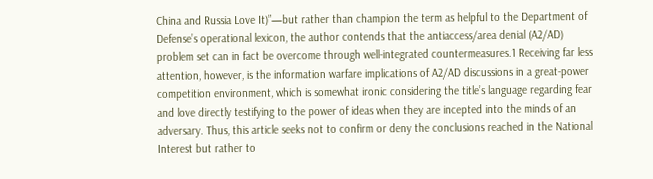China and Russia Love It)”—but rather than champion the term as helpful to the Department of Defense’s operational lexicon, the author contends that the antiaccess/area denial (A2/AD) problem set can in fact be overcome through well-integrated countermeasures.1 Receiving far less attention, however, is the information warfare implications of A2/AD discussions in a great-power competition environment, which is somewhat ironic considering the title’s language regarding fear and love directly testifying to the power of ideas when they are incepted into the minds of an adversary. Thus, this article seeks not to confirm or deny the conclusions reached in the National Interest but rather to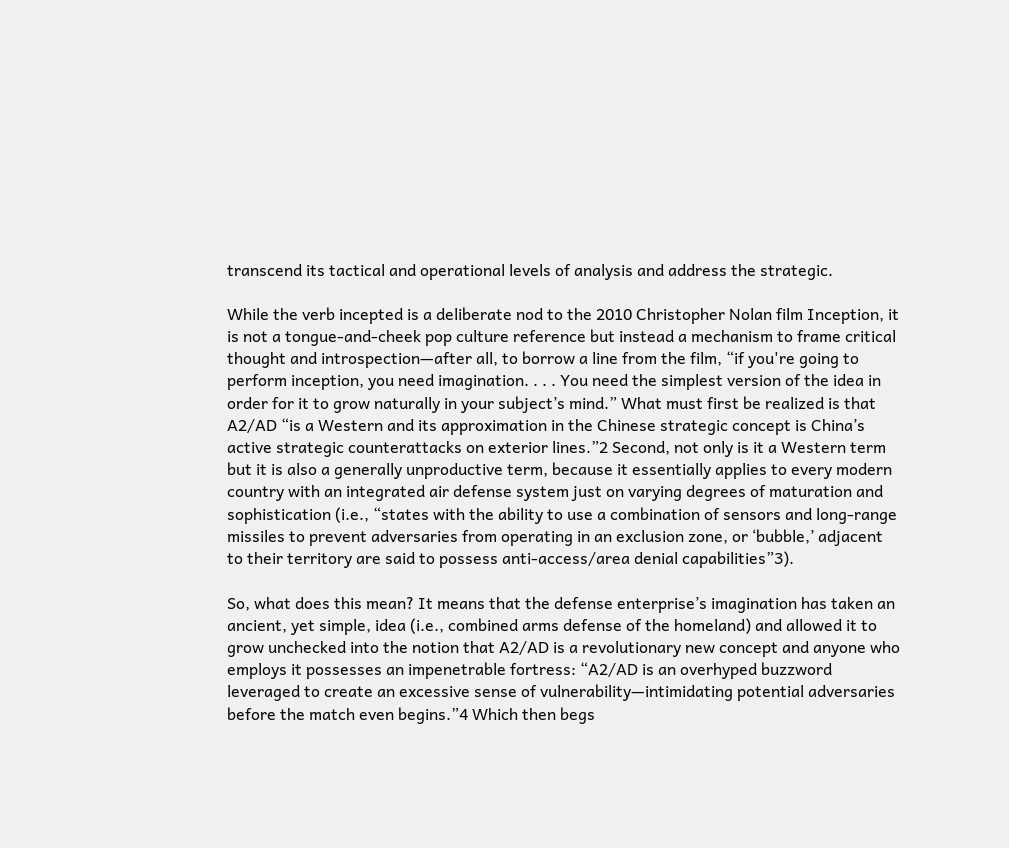transcend its tactical and operational levels of analysis and address the strategic.

While the verb incepted is a deliberate nod to the 2010 Christopher Nolan film Inception, it is not a tongue-and-cheek pop culture reference but instead a mechanism to frame critical thought and introspection—after all, to borrow a line from the film, “if you're going to perform inception, you need imagination. . . . You need the simplest version of the idea in order for it to grow naturally in your subject’s mind.” What must first be realized is that A2/AD “is a Western and its approximation in the Chinese strategic concept is China’s active strategic counterattacks on exterior lines.”2 Second, not only is it a Western term but it is also a generally unproductive term, because it essentially applies to every modern country with an integrated air defense system just on varying degrees of maturation and sophistication (i.e., “states with the ability to use a combination of sensors and long-range missiles to prevent adversaries from operating in an exclusion zone, or ‘bubble,’ adjacent to their territory are said to possess anti-access/area denial capabilities”3).

So, what does this mean? It means that the defense enterprise’s imagination has taken an ancient, yet simple, idea (i.e., combined arms defense of the homeland) and allowed it to grow unchecked into the notion that A2/AD is a revolutionary new concept and anyone who employs it possesses an impenetrable fortress: “A2/AD is an overhyped buzzword leveraged to create an excessive sense of vulnerability—intimidating potential adversaries before the match even begins.”4 Which then begs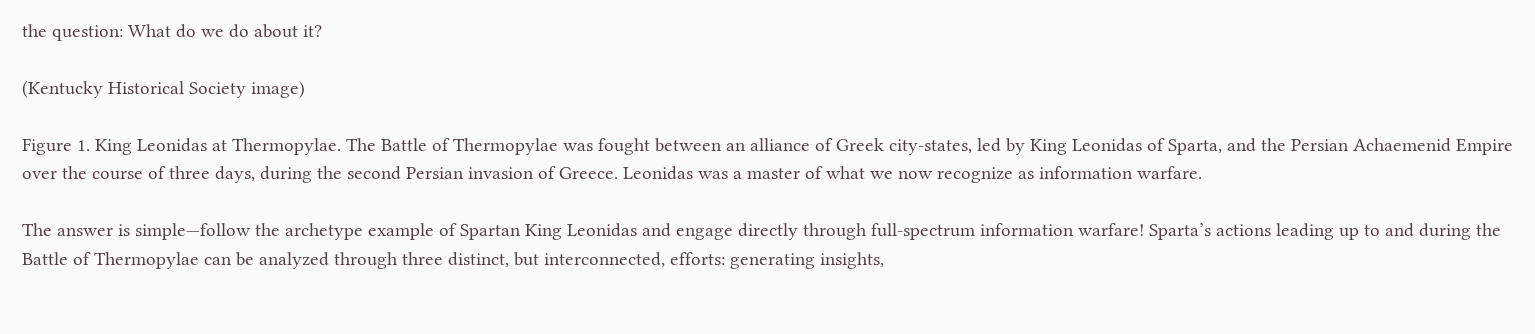the question: What do we do about it?

(Kentucky Historical Society image)

Figure 1. King Leonidas at Thermopylae. The Battle of Thermopylae was fought between an alliance of Greek city-states, led by King Leonidas of Sparta, and the Persian Achaemenid Empire over the course of three days, during the second Persian invasion of Greece. Leonidas was a master of what we now recognize as information warfare.

The answer is simple—follow the archetype example of Spartan King Leonidas and engage directly through full-spectrum information warfare! Sparta’s actions leading up to and during the Battle of Thermopylae can be analyzed through three distinct, but interconnected, efforts: generating insights,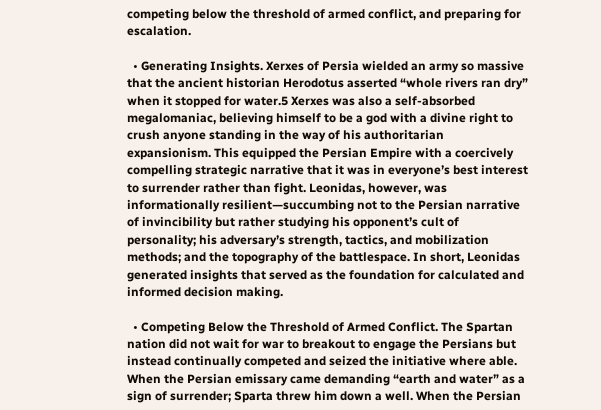competing below the threshold of armed conflict, and preparing for escalation.

  • Generating Insights. Xerxes of Persia wielded an army so massive that the ancient historian Herodotus asserted “whole rivers ran dry” when it stopped for water.5 Xerxes was also a self-absorbed megalomaniac, believing himself to be a god with a divine right to crush anyone standing in the way of his authoritarian expansionism. This equipped the Persian Empire with a coercively compelling strategic narrative that it was in everyone’s best interest to surrender rather than fight. Leonidas, however, was informationally resilient—succumbing not to the Persian narrative of invincibility but rather studying his opponent’s cult of personality; his adversary’s strength, tactics, and mobilization methods; and the topography of the battlespace. In short, Leonidas generated insights that served as the foundation for calculated and informed decision making.

  • Competing Below the Threshold of Armed Conflict. The Spartan nation did not wait for war to breakout to engage the Persians but instead continually competed and seized the initiative where able. When the Persian emissary came demanding “earth and water” as a sign of surrender; Sparta threw him down a well. When the Persian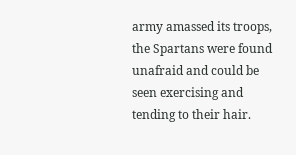army amassed its troops, the Spartans were found unafraid and could be seen exercising and tending to their hair.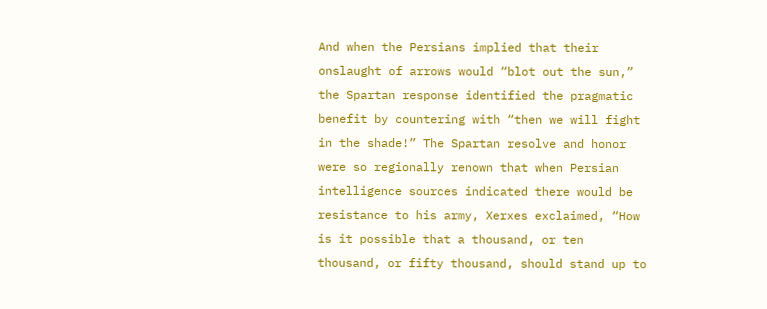And when the Persians implied that their onslaught of arrows would “blot out the sun,” the Spartan response identified the pragmatic benefit by countering with “then we will fight in the shade!” The Spartan resolve and honor were so regionally renown that when Persian intelligence sources indicated there would be resistance to his army, Xerxes exclaimed, “How is it possible that a thousand, or ten thousand, or fifty thousand, should stand up to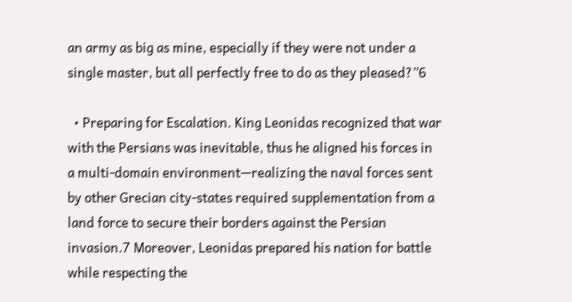an army as big as mine, especially if they were not under a single master, but all perfectly free to do as they pleased?”6

  • Preparing for Escalation. King Leonidas recognized that war with the Persians was inevitable, thus he aligned his forces in a multi-domain environment—realizing the naval forces sent by other Grecian city-states required supplementation from a land force to secure their borders against the Persian invasion.7 Moreover, Leonidas prepared his nation for battle while respecting the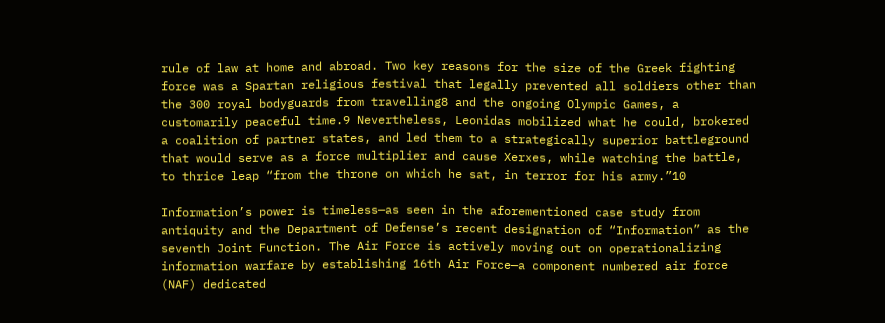rule of law at home and abroad. Two key reasons for the size of the Greek fighting force was a Spartan religious festival that legally prevented all soldiers other than the 300 royal bodyguards from travelling8 and the ongoing Olympic Games, a customarily peaceful time.9 Nevertheless, Leonidas mobilized what he could, brokered a coalition of partner states, and led them to a strategically superior battleground that would serve as a force multiplier and cause Xerxes, while watching the battle, to thrice leap “from the throne on which he sat, in terror for his army.”10

Information’s power is timeless—as seen in the aforementioned case study from antiquity and the Department of Defense’s recent designation of “Information” as the seventh Joint Function. The Air Force is actively moving out on operationalizing information warfare by establishing 16th Air Force—a component numbered air force (NAF) dedicated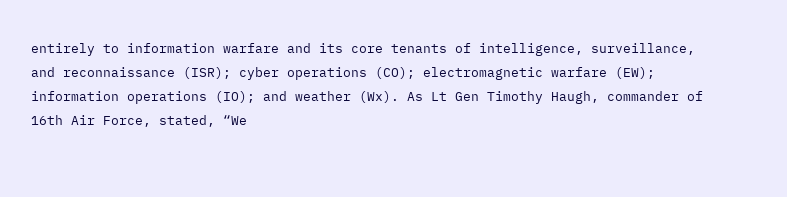entirely to information warfare and its core tenants of intelligence, surveillance, and reconnaissance (ISR); cyber operations (CO); electromagnetic warfare (EW); information operations (IO); and weather (Wx). As Lt Gen Timothy Haugh, commander of 16th Air Force, stated, “We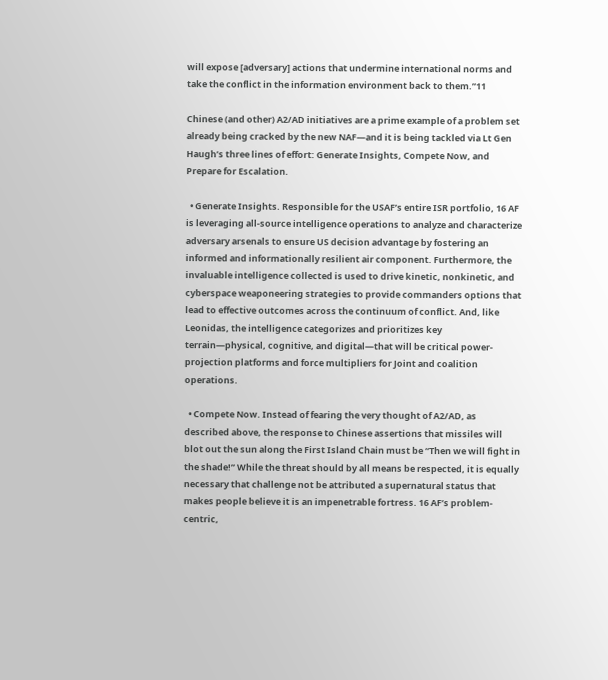will expose [adversary] actions that undermine international norms and take the conflict in the information environment back to them.”11

Chinese (and other) A2/AD initiatives are a prime example of a problem set already being cracked by the new NAF—and it is being tackled via Lt Gen Haugh’s three lines of effort: Generate Insights, Compete Now, and Prepare for Escalation.

  • Generate Insights. Responsible for the USAF’s entire ISR portfolio, 16 AF is leveraging all-source intelligence operations to analyze and characterize adversary arsenals to ensure US decision advantage by fostering an informed and informationally resilient air component. Furthermore, the invaluable intelligence collected is used to drive kinetic, nonkinetic, and cyberspace weaponeering strategies to provide commanders options that lead to effective outcomes across the continuum of conflict. And, like Leonidas, the intelligence categorizes and prioritizes key terrain—physical, cognitive, and digital—that will be critical power-projection platforms and force multipliers for Joint and coalition operations.

  • Compete Now. Instead of fearing the very thought of A2/AD, as described above, the response to Chinese assertions that missiles will blot out the sun along the First Island Chain must be “Then we will fight in the shade!” While the threat should by all means be respected, it is equally necessary that challenge not be attributed a supernatural status that makes people believe it is an impenetrable fortress. 16 AF’s problem-centric,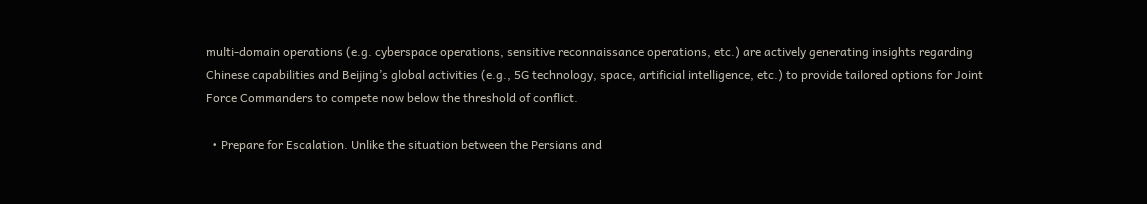multi-domain operations (e.g. cyberspace operations, sensitive reconnaissance operations, etc.) are actively generating insights regarding Chinese capabilities and Beijing’s global activities (e.g., 5G technology, space, artificial intelligence, etc.) to provide tailored options for Joint Force Commanders to compete now below the threshold of conflict.

  • Prepare for Escalation. Unlike the situation between the Persians and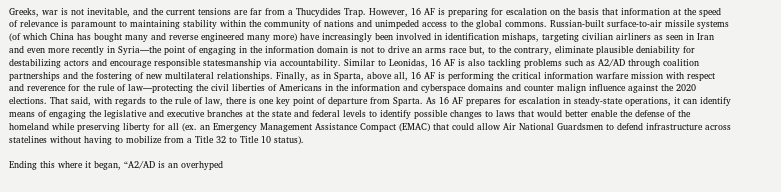Greeks, war is not inevitable, and the current tensions are far from a Thucydides Trap. However, 16 AF is preparing for escalation on the basis that information at the speed of relevance is paramount to maintaining stability within the community of nations and unimpeded access to the global commons. Russian-built surface-to-air missile systems (of which China has bought many and reverse engineered many more) have increasingly been involved in identification mishaps, targeting civilian airliners as seen in Iran and even more recently in Syria—the point of engaging in the information domain is not to drive an arms race but, to the contrary, eliminate plausible deniability for destabilizing actors and encourage responsible statesmanship via accountability. Similar to Leonidas, 16 AF is also tackling problems such as A2/AD through coalition partnerships and the fostering of new multilateral relationships. Finally, as in Sparta, above all, 16 AF is performing the critical information warfare mission with respect and reverence for the rule of law—protecting the civil liberties of Americans in the information and cyberspace domains and counter malign influence against the 2020 elections. That said, with regards to the rule of law, there is one key point of departure from Sparta. As 16 AF prepares for escalation in steady-state operations, it can identify means of engaging the legislative and executive branches at the state and federal levels to identify possible changes to laws that would better enable the defense of the homeland while preserving liberty for all (ex. an Emergency Management Assistance Compact (EMAC) that could allow Air National Guardsmen to defend infrastructure across statelines without having to mobilize from a Title 32 to Title 10 status).

Ending this where it began, “A2/AD is an overhyped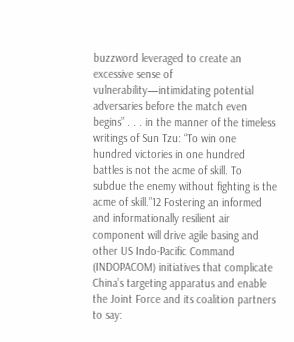buzzword leveraged to create an excessive sense of vulnerability—intimidating potential adversaries before the match even begins” . . . in the manner of the timeless writings of Sun Tzu: “To win one hundred victories in one hundred battles is not the acme of skill. To subdue the enemy without fighting is the acme of skill.”12 Fostering an informed and informationally resilient air component will drive agile basing and other US Indo-Pacific Command (INDOPACOM) initiatives that complicate China’s targeting apparatus and enable the Joint Force and its coalition partners to say: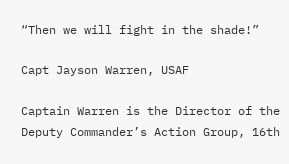“Then we will fight in the shade!”

Capt Jayson Warren, USAF

Captain Warren is the Director of the Deputy Commander’s Action Group, 16th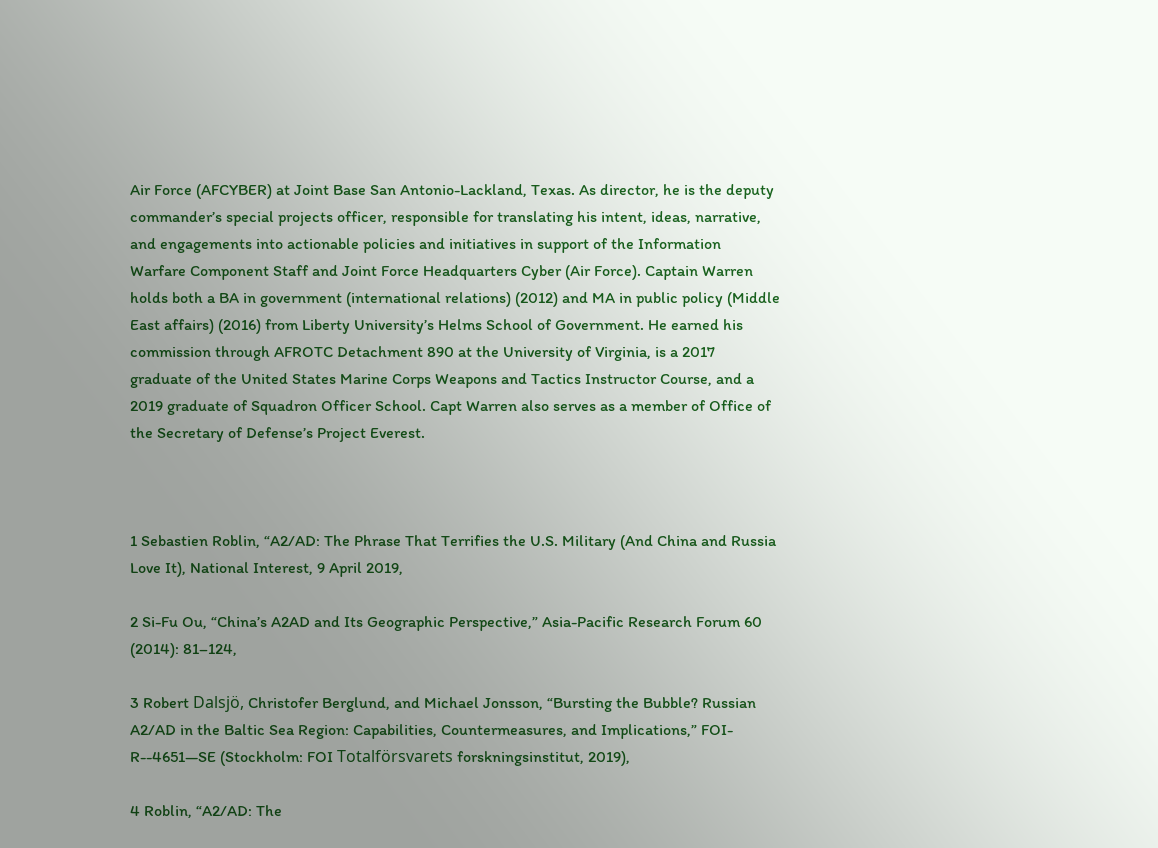Air Force (AFCYBER) at Joint Base San Antonio-Lackland, Texas. As director, he is the deputy commander’s special projects officer, responsible for translating his intent, ideas, narrative, and engagements into actionable policies and initiatives in support of the Information Warfare Component Staff and Joint Force Headquarters Cyber (Air Force). Captain Warren holds both a BA in government (international relations) (2012) and MA in public policy (Middle East affairs) (2016) from Liberty University’s Helms School of Government. He earned his commission through AFROTC Detachment 890 at the University of Virginia, is a 2017 graduate of the United States Marine Corps Weapons and Tactics Instructor Course, and a 2019 graduate of Squadron Officer School. Capt Warren also serves as a member of Office of the Secretary of Defense’s Project Everest.



1 Sebastien Roblin, “A2/AD: The Phrase That Terrifies the U.S. Military (And China and Russia Love It), National Interest, 9 April 2019,

2 Si-Fu Ou, “China’s A2AD and Its Geographic Perspective,” Asia-Pacific Research Forum 60 (2014): 81–124,

3 Robert Dalsjö, Christofer Berglund, and Michael Jonsson, “Bursting the Bubble? Russian A2/AD in the Baltic Sea Region: Capabilities, Countermeasures, and Implications,” FOI-R--4651—SE (Stockholm: FOI Totalförsvarets forskningsinstitut, 2019),

4 Roblin, “A2/AD: The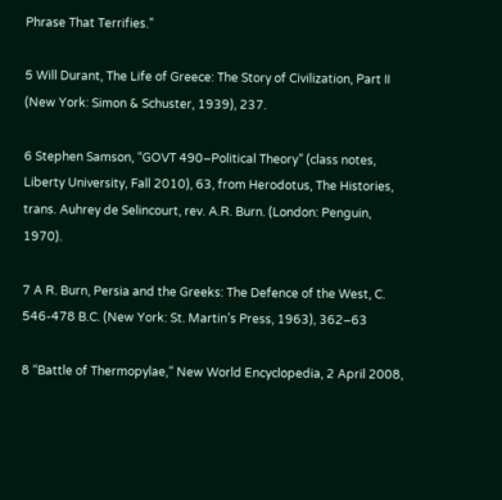Phrase That Terrifies.”

5 Will Durant, The Life of Greece: The Story of Civilization, Part II (New York: Simon & Schuster, 1939), 237.

6 Stephen Samson, “GOVT 490–Political Theory” (class notes, Liberty University, Fall 2010), 63, from Herodotus, The Histories, trans. Auhrey de Selincourt, rev. A.R. Burn. (London: Penguin, 1970).

7 A R. Burn, Persia and the Greeks: The Defence of the West, C. 546-478 B.C. (New York: St. Martin’s Press, 1963), 362–63

8 “Battle of Thermopylae,” New World Encyclopedia, 2 April 2008,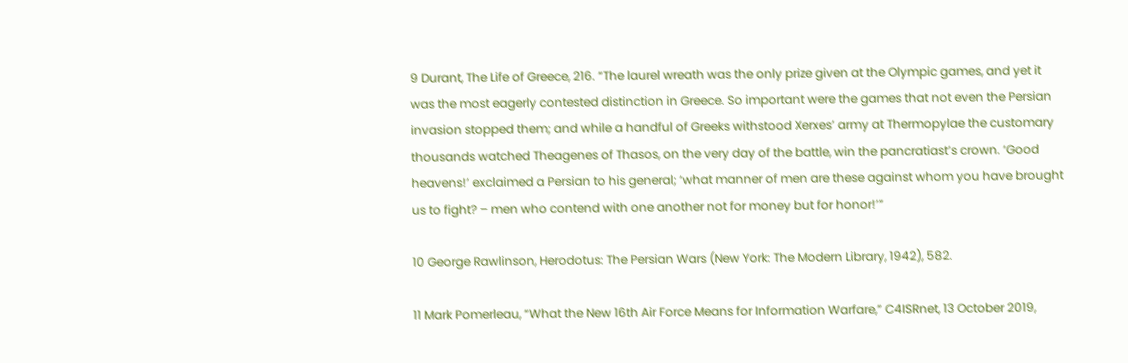9 Durant, The Life of Greece, 216. “The laurel wreath was the only prize given at the Olympic games, and yet it was the most eagerly contested distinction in Greece. So important were the games that not even the Persian invasion stopped them; and while a handful of Greeks withstood Xerxes’ army at Thermopylae the customary thousands watched Theagenes of Thasos, on the very day of the battle, win the pancratiast’s crown. ‘Good heavens!’ exclaimed a Persian to his general; ‘what manner of men are these against whom you have brought us to fight? – men who contend with one another not for money but for honor!’”

10 George Rawlinson, Herodotus: The Persian Wars (New York: The Modern Library, 1942), 582.

11 Mark Pomerleau, “What the New 16th Air Force Means for Information Warfare,” C4ISRnet, 13 October 2019,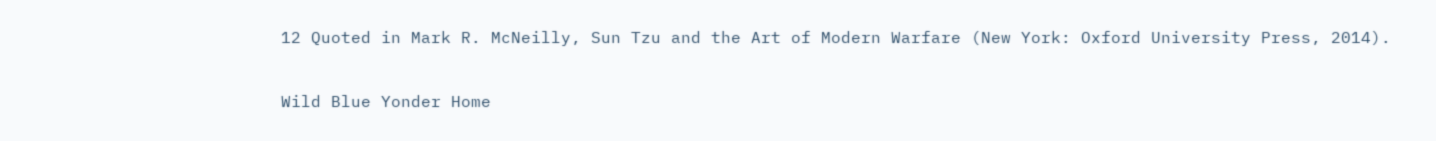12 Quoted in Mark R. McNeilly, Sun Tzu and the Art of Modern Warfare (New York: Oxford University Press, 2014).

Wild Blue Yonder Home